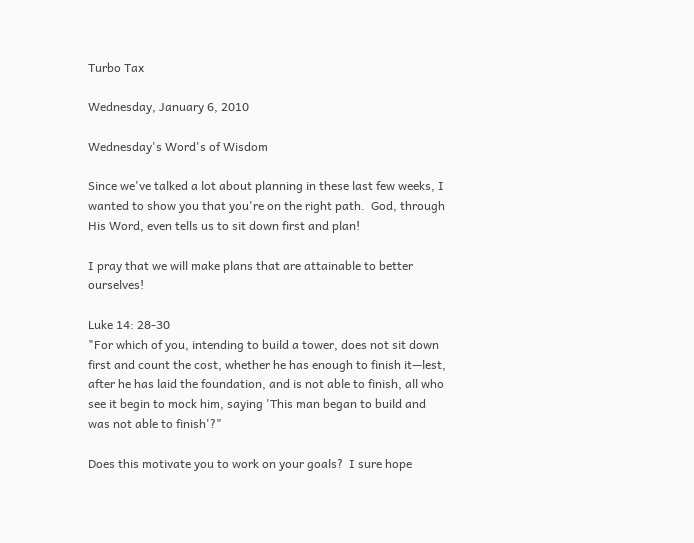Turbo Tax

Wednesday, January 6, 2010

Wednesday's Word's of Wisdom

Since we've talked a lot about planning in these last few weeks, I wanted to show you that you're on the right path.  God, through His Word, even tells us to sit down first and plan!

I pray that we will make plans that are attainable to better ourselves!

Luke 14: 28-30
"For which of you, intending to build a tower, does not sit down first and count the cost, whether he has enough to finish it—lest, after he has laid the foundation, and is not able to finish, all who see it begin to mock him, saying 'This man began to build and was not able to finish'?"

Does this motivate you to work on your goals?  I sure hope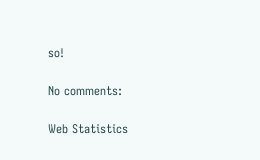so!

No comments:

Web Statistics